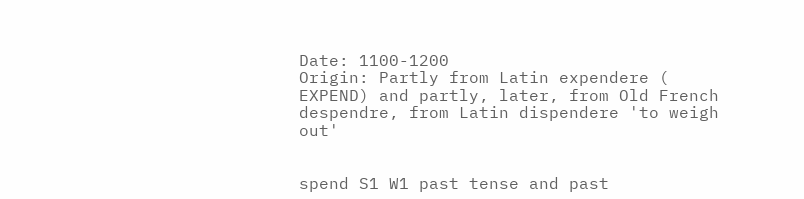Date: 1100-1200
Origin: Partly from Latin expendere ( EXPEND) and partly, later, from Old French despendre, from Latin dispendere 'to weigh out'


spend S1 W1 past tense and past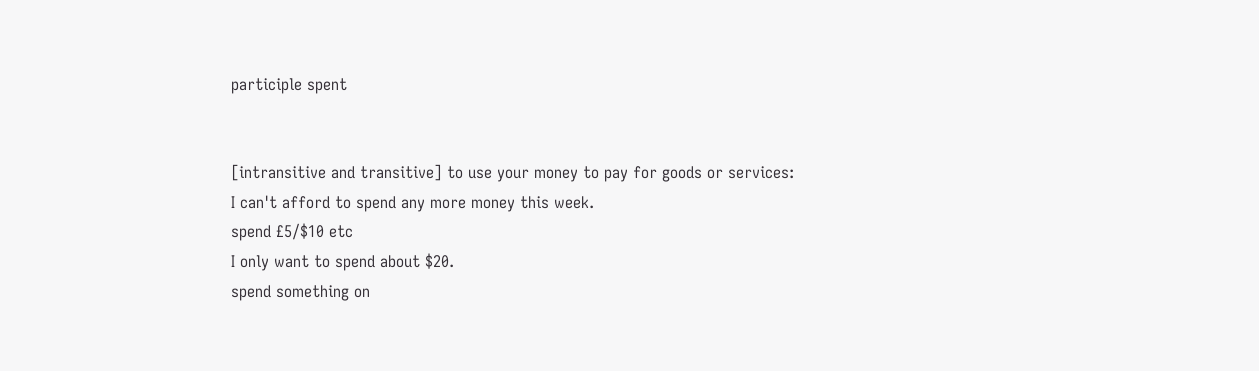participle spent


[intransitive and transitive] to use your money to pay for goods or services:
I can't afford to spend any more money this week.
spend £5/$10 etc
I only want to spend about $20.
spend something on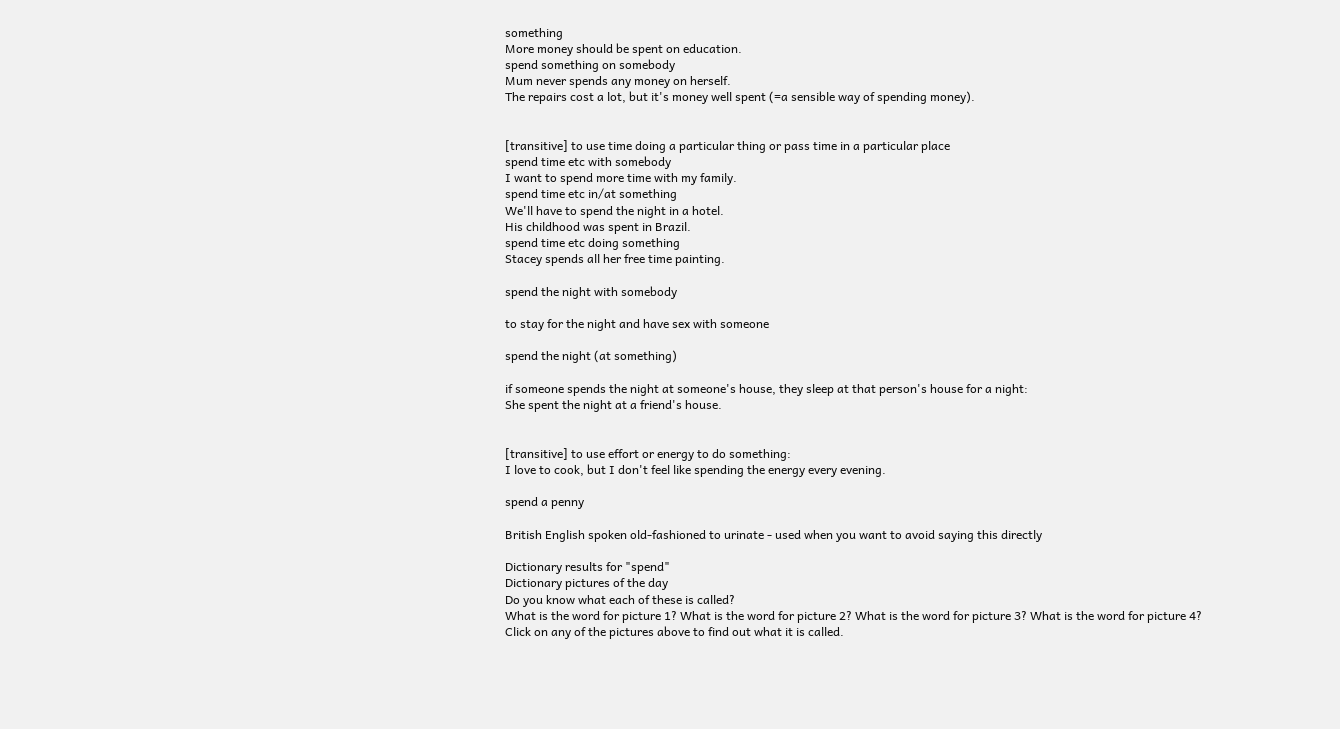something
More money should be spent on education.
spend something on somebody
Mum never spends any money on herself.
The repairs cost a lot, but it's money well spent (=a sensible way of spending money).


[transitive] to use time doing a particular thing or pass time in a particular place
spend time etc with somebody
I want to spend more time with my family.
spend time etc in/at something
We'll have to spend the night in a hotel.
His childhood was spent in Brazil.
spend time etc doing something
Stacey spends all her free time painting.

spend the night with somebody

to stay for the night and have sex with someone

spend the night (at something)

if someone spends the night at someone's house, they sleep at that person's house for a night:
She spent the night at a friend's house.


[transitive] to use effort or energy to do something:
I love to cook, but I don't feel like spending the energy every evening.

spend a penny

British English spoken old-fashioned to urinate - used when you want to avoid saying this directly

Dictionary results for "spend"
Dictionary pictures of the day
Do you know what each of these is called?
What is the word for picture 1? What is the word for picture 2? What is the word for picture 3? What is the word for picture 4?
Click on any of the pictures above to find out what it is called.